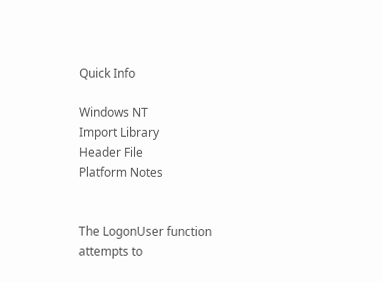Quick Info

Windows NT
Import Library
Header File
Platform Notes


The LogonUser function attempts to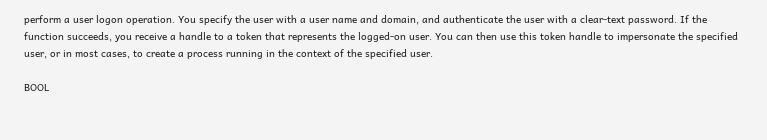perform a user logon operation. You specify the user with a user name and domain, and authenticate the user with a clear-text password. If the function succeeds, you receive a handle to a token that represents the logged-on user. You can then use this token handle to impersonate the specified user, or in most cases, to create a process running in the context of the specified user.

BOOL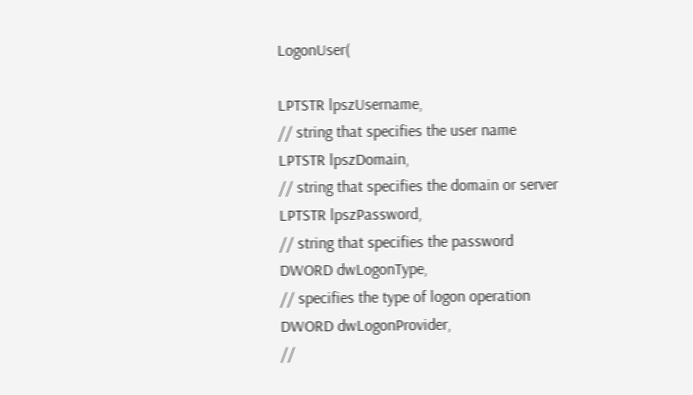LogonUser(

LPTSTR lpszUsername,
// string that specifies the user name
LPTSTR lpszDomain,
// string that specifies the domain or server
LPTSTR lpszPassword,
// string that specifies the password
DWORD dwLogonType,
// specifies the type of logon operation
DWORD dwLogonProvider,
//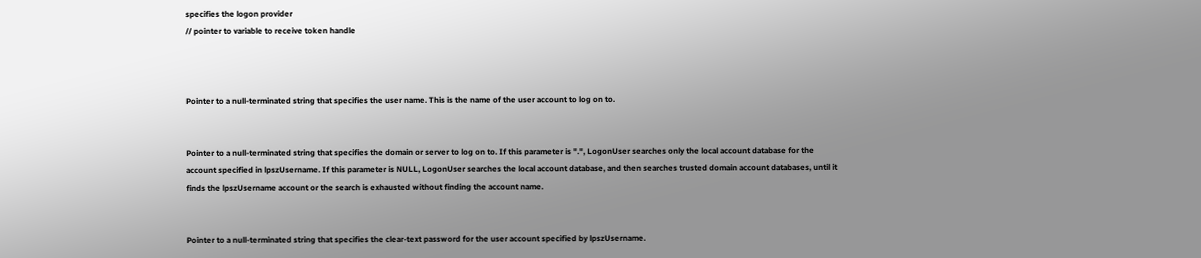specifies the logon provider
// pointer to variable to receive token handle



Pointer to a null-terminated string that specifies the user name. This is the name of the user account to log on to.


Pointer to a null-terminated string that specifies the domain or server to log on to. If this parameter is ".", LogonUser searches only the local account database for the account specified in lpszUsername. If this parameter is NULL, LogonUser searches the local account database, and then searches trusted domain account databases, until it finds the lpszUsername account or the search is exhausted without finding the account name.


Pointer to a null-terminated string that specifies the clear-text password for the user account specified by lpszUsername.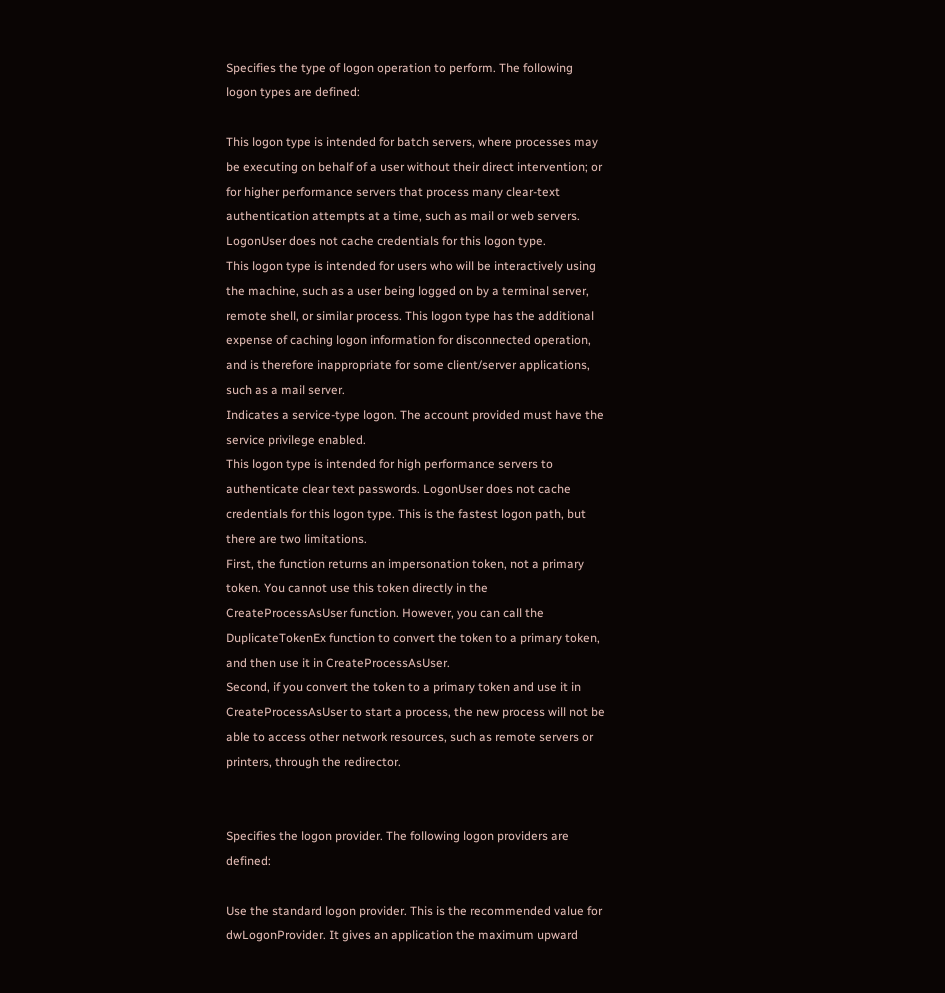Specifies the type of logon operation to perform. The following logon types are defined:

This logon type is intended for batch servers, where processes may be executing on behalf of a user without their direct intervention; or for higher performance servers that process many clear-text authentication attempts at a time, such as mail or web servers. LogonUser does not cache credentials for this logon type.
This logon type is intended for users who will be interactively using the machine, such as a user being logged on by a terminal server, remote shell, or similar process. This logon type has the additional expense of caching logon information for disconnected operation, and is therefore inappropriate for some client/server applications, such as a mail server.
Indicates a service-type logon. The account provided must have the service privilege enabled.
This logon type is intended for high performance servers to authenticate clear text passwords. LogonUser does not cache credentials for this logon type. This is the fastest logon path, but there are two limitations.
First, the function returns an impersonation token, not a primary token. You cannot use this token directly in the CreateProcessAsUser function. However, you can call the DuplicateTokenEx function to convert the token to a primary token, and then use it in CreateProcessAsUser.
Second, if you convert the token to a primary token and use it in CreateProcessAsUser to start a process, the new process will not be able to access other network resources, such as remote servers or printers, through the redirector.


Specifies the logon provider. The following logon providers are defined:

Use the standard logon provider. This is the recommended value for dwLogonProvider. It gives an application the maximum upward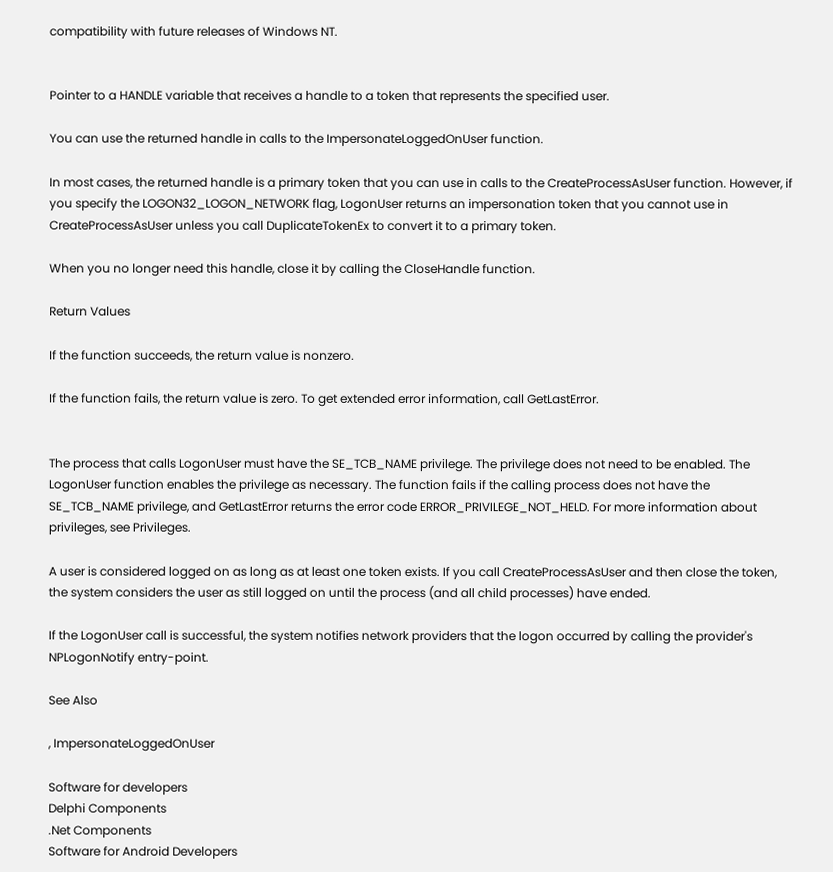compatibility with future releases of Windows NT.


Pointer to a HANDLE variable that receives a handle to a token that represents the specified user.

You can use the returned handle in calls to the ImpersonateLoggedOnUser function.

In most cases, the returned handle is a primary token that you can use in calls to the CreateProcessAsUser function. However, if you specify the LOGON32_LOGON_NETWORK flag, LogonUser returns an impersonation token that you cannot use in CreateProcessAsUser unless you call DuplicateTokenEx to convert it to a primary token.

When you no longer need this handle, close it by calling the CloseHandle function.

Return Values

If the function succeeds, the return value is nonzero.

If the function fails, the return value is zero. To get extended error information, call GetLastError.


The process that calls LogonUser must have the SE_TCB_NAME privilege. The privilege does not need to be enabled. The LogonUser function enables the privilege as necessary. The function fails if the calling process does not have the SE_TCB_NAME privilege, and GetLastError returns the error code ERROR_PRIVILEGE_NOT_HELD. For more information about privileges, see Privileges.

A user is considered logged on as long as at least one token exists. If you call CreateProcessAsUser and then close the token, the system considers the user as still logged on until the process (and all child processes) have ended.

If the LogonUser call is successful, the system notifies network providers that the logon occurred by calling the provider's NPLogonNotify entry-point.

See Also

, ImpersonateLoggedOnUser

Software for developers
Delphi Components
.Net Components
Software for Android Developers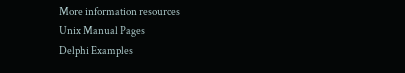More information resources
Unix Manual Pages
Delphi Examples